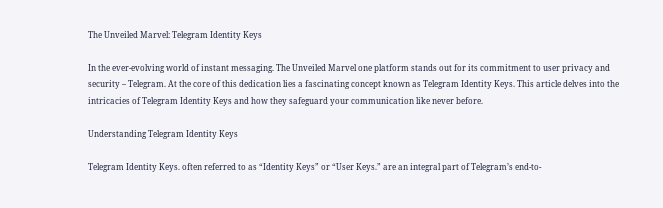The Unveiled Marvel: Telegram Identity Keys

In the ever-evolving world of instant messaging. The Unveiled Marvel one platform stands out for its commitment to user privacy and security – Telegram. At the core of this dedication lies a fascinating concept known as Telegram Identity Keys. This article delves into the intricacies of Telegram Identity Keys and how they safeguard your communication like never before.

Understanding Telegram Identity Keys

Telegram Identity Keys. often referred to as “Identity Keys” or “User Keys.” are an integral part of Telegram’s end-to-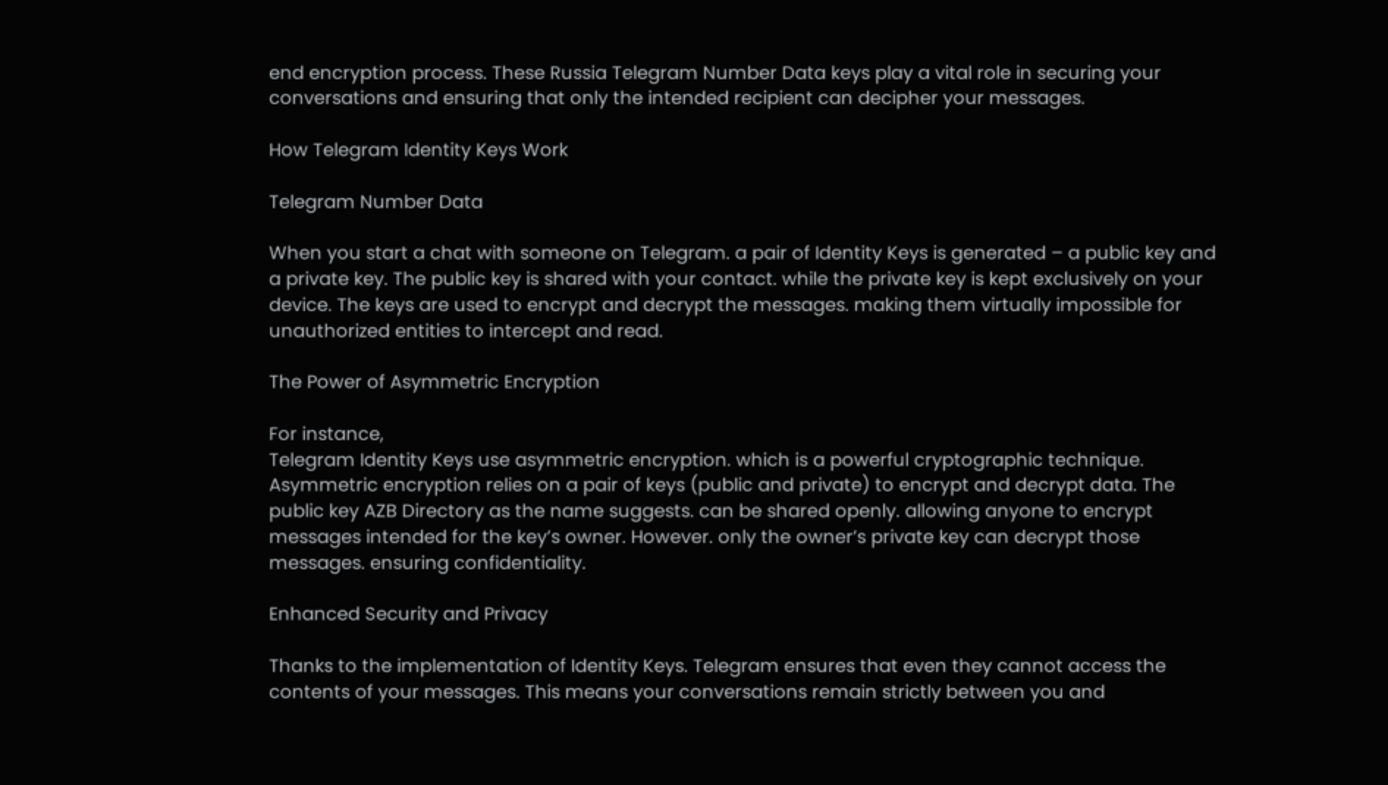end encryption process. These Russia Telegram Number Data keys play a vital role in securing your conversations and ensuring that only the intended recipient can decipher your messages.

How Telegram Identity Keys Work

Telegram Number Data

When you start a chat with someone on Telegram. a pair of Identity Keys is generated – a public key and a private key. The public key is shared with your contact. while the private key is kept exclusively on your device. The keys are used to encrypt and decrypt the messages. making them virtually impossible for unauthorized entities to intercept and read.

The Power of Asymmetric Encryption

For instance,
Telegram Identity Keys use asymmetric encryption. which is a powerful cryptographic technique. Asymmetric encryption relies on a pair of keys (public and private) to encrypt and decrypt data. The public key AZB Directory as the name suggests. can be shared openly. allowing anyone to encrypt messages intended for the key’s owner. However. only the owner’s private key can decrypt those messages. ensuring confidentiality.

Enhanced Security and Privacy

Thanks to the implementation of Identity Keys. Telegram ensures that even they cannot access the contents of your messages. This means your conversations remain strictly between you and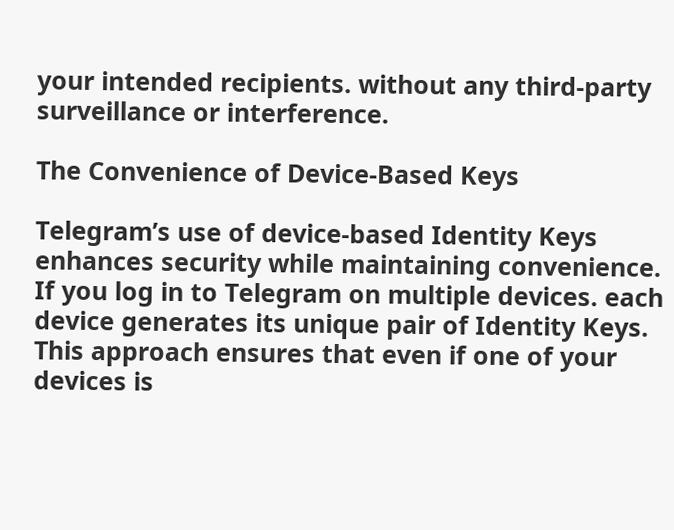your intended recipients. without any third-party surveillance or interference.

The Convenience of Device-Based Keys

Telegram’s use of device-based Identity Keys enhances security while maintaining convenience. If you log in to Telegram on multiple devices. each device generates its unique pair of Identity Keys. This approach ensures that even if one of your devices is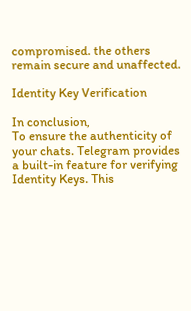compromised. the others remain secure and unaffected.

Identity Key Verification

In conclusion,
To ensure the authenticity of your chats. Telegram provides a built-in feature for verifying Identity Keys. This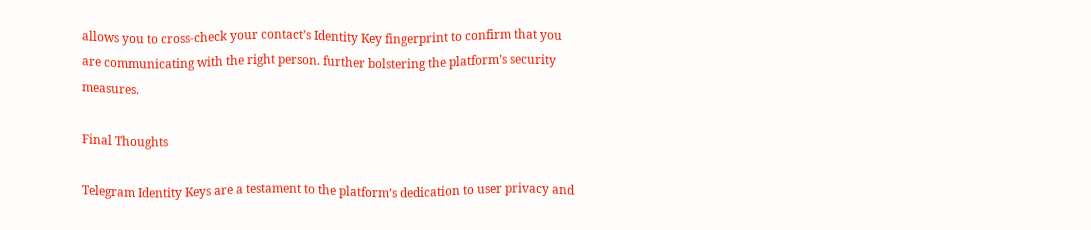allows you to cross-check your contact’s Identity Key fingerprint to confirm that you are communicating with the right person. further bolstering the platform’s security measures.

Final Thoughts

Telegram Identity Keys are a testament to the platform’s dedication to user privacy and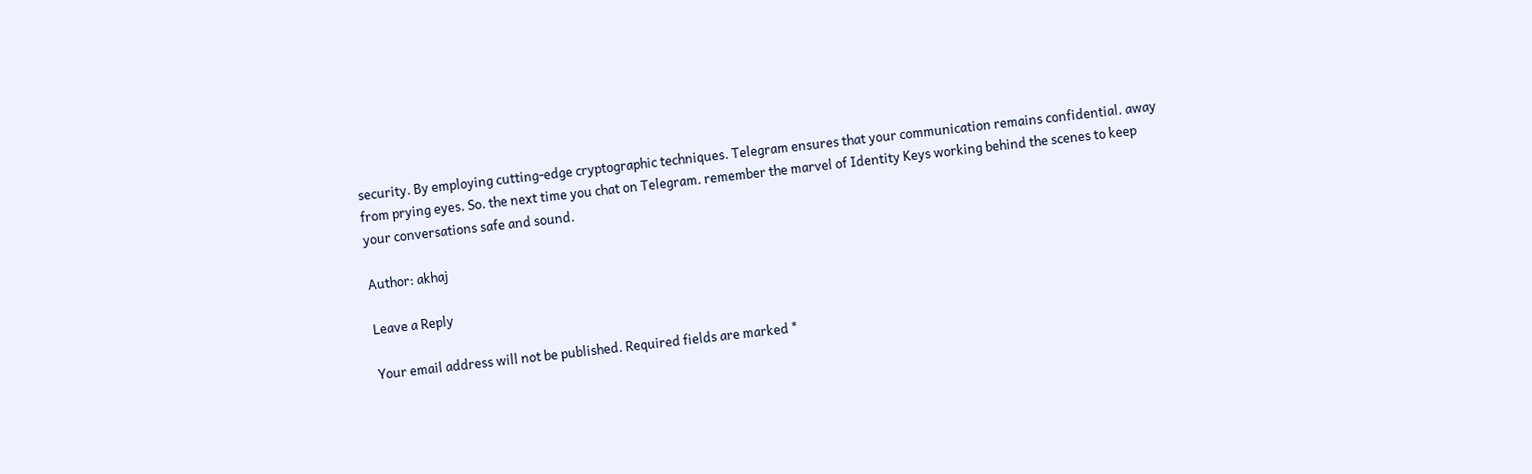security. By employing cutting-edge cryptographic techniques. Telegram ensures that your communication remains confidential. away from prying eyes. So. the next time you chat on Telegram. remember the marvel of Identity Keys working behind the scenes to keep your conversations safe and sound.

Author: akhaj

Leave a Reply

Your email address will not be published. Required fields are marked *